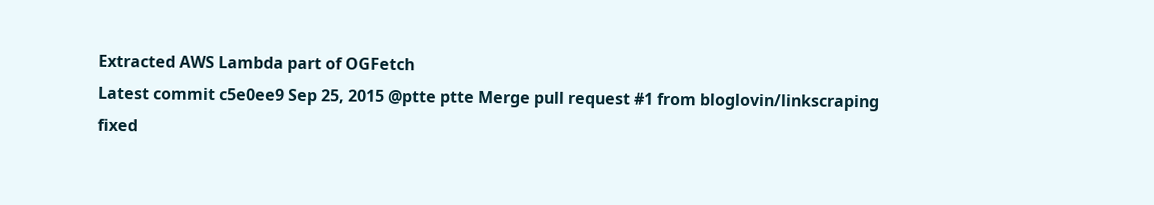Extracted AWS Lambda part of OGFetch
Latest commit c5e0ee9 Sep 25, 2015 @ptte ptte Merge pull request #1 from bloglovin/linkscraping
fixed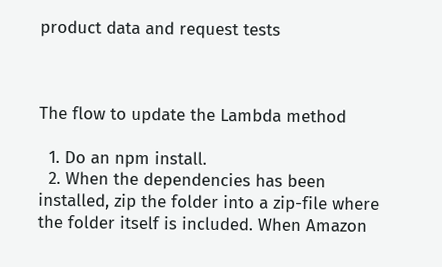product data and request tests



The flow to update the Lambda method

  1. Do an npm install.
  2. When the dependencies has been installed, zip the folder into a zip-file where the folder itself is included. When Amazon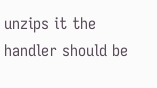unzips it the handler should be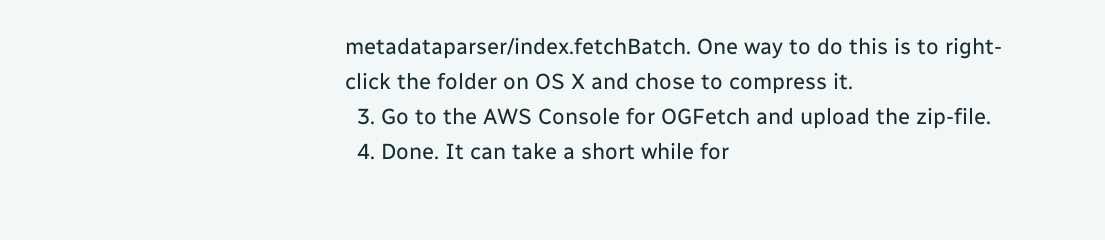metadataparser/index.fetchBatch. One way to do this is to right-click the folder on OS X and chose to compress it.
  3. Go to the AWS Console for OGFetch and upload the zip-file.
  4. Done. It can take a short while for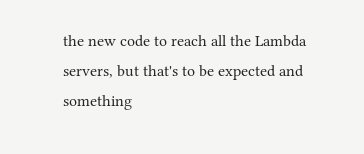the new code to reach all the Lambda servers, but that's to be expected and something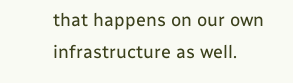that happens on our own infrastructure as well.